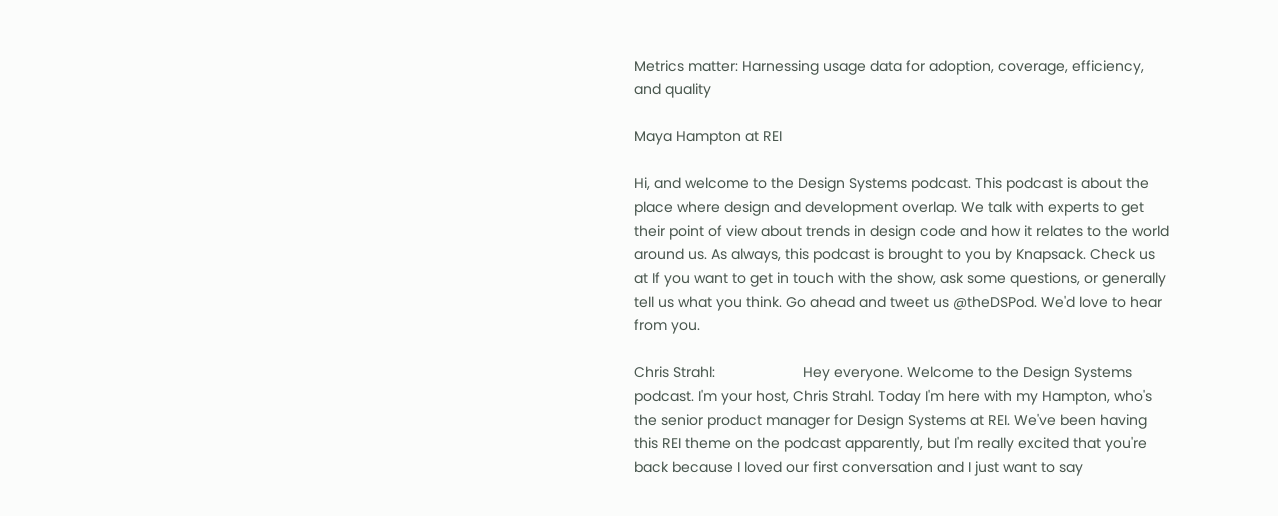Metrics matter: Harnessing usage data for adoption, coverage, efficiency, and quality

Maya Hampton at REI

Hi, and welcome to the Design Systems podcast. This podcast is about the place where design and development overlap. We talk with experts to get their point of view about trends in design code and how it relates to the world around us. As always, this podcast is brought to you by Knapsack. Check us at If you want to get in touch with the show, ask some questions, or generally tell us what you think. Go ahead and tweet us @theDSPod. We'd love to hear from you.

Chris Strahl:                      Hey everyone. Welcome to the Design Systems podcast. I'm your host, Chris Strahl. Today I'm here with my Hampton, who's the senior product manager for Design Systems at REI. We've been having this REI theme on the podcast apparently, but I'm really excited that you're back because I loved our first conversation and I just want to say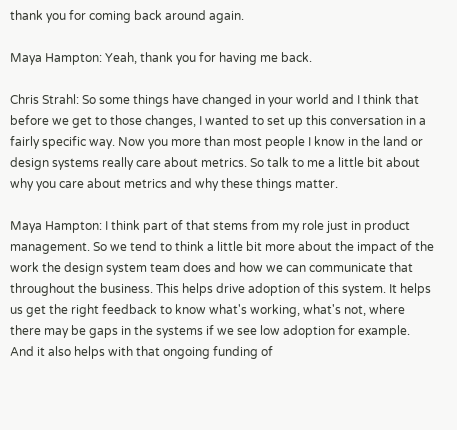thank you for coming back around again.

Maya Hampton: Yeah, thank you for having me back.

Chris Strahl: So some things have changed in your world and I think that before we get to those changes, I wanted to set up this conversation in a fairly specific way. Now you more than most people I know in the land or design systems really care about metrics. So talk to me a little bit about why you care about metrics and why these things matter.

Maya Hampton: I think part of that stems from my role just in product management. So we tend to think a little bit more about the impact of the work the design system team does and how we can communicate that throughout the business. This helps drive adoption of this system. It helps us get the right feedback to know what's working, what's not, where there may be gaps in the systems if we see low adoption for example. And it also helps with that ongoing funding of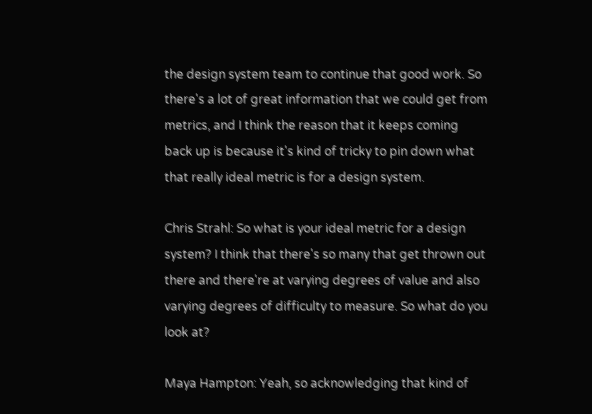the design system team to continue that good work. So there's a lot of great information that we could get from metrics, and I think the reason that it keeps coming back up is because it's kind of tricky to pin down what that really ideal metric is for a design system.

Chris Strahl: So what is your ideal metric for a design system? I think that there's so many that get thrown out there and there're at varying degrees of value and also varying degrees of difficulty to measure. So what do you look at?

Maya Hampton: Yeah, so acknowledging that kind of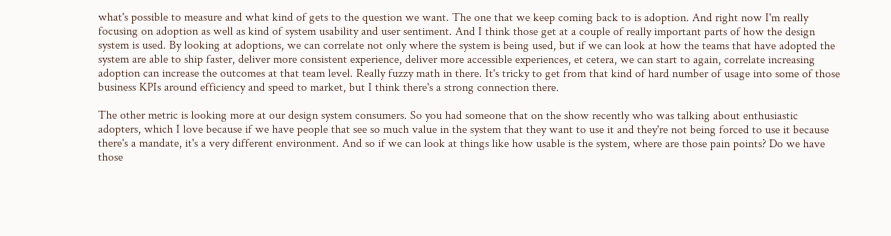what's possible to measure and what kind of gets to the question we want. The one that we keep coming back to is adoption. And right now I'm really focusing on adoption as well as kind of system usability and user sentiment. And I think those get at a couple of really important parts of how the design system is used. By looking at adoptions, we can correlate not only where the system is being used, but if we can look at how the teams that have adopted the system are able to ship faster, deliver more consistent experience, deliver more accessible experiences, et cetera, we can start to again, correlate increasing adoption can increase the outcomes at that team level. Really fuzzy math in there. It's tricky to get from that kind of hard number of usage into some of those business KPIs around efficiency and speed to market, but I think there's a strong connection there.

The other metric is looking more at our design system consumers. So you had someone that on the show recently who was talking about enthusiastic adopters, which I love because if we have people that see so much value in the system that they want to use it and they're not being forced to use it because there's a mandate, it's a very different environment. And so if we can look at things like how usable is the system, where are those pain points? Do we have those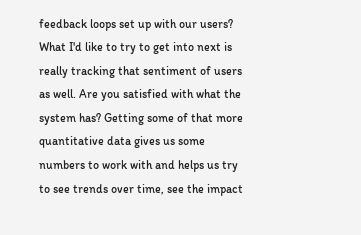feedback loops set up with our users? What I'd like to try to get into next is really tracking that sentiment of users as well. Are you satisfied with what the system has? Getting some of that more quantitative data gives us some numbers to work with and helps us try to see trends over time, see the impact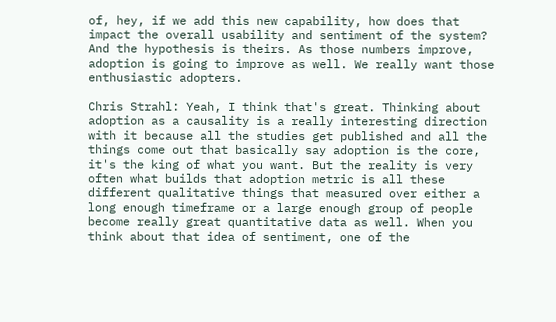of, hey, if we add this new capability, how does that impact the overall usability and sentiment of the system? And the hypothesis is theirs. As those numbers improve, adoption is going to improve as well. We really want those enthusiastic adopters.

Chris Strahl: Yeah, I think that's great. Thinking about adoption as a causality is a really interesting direction with it because all the studies get published and all the things come out that basically say adoption is the core, it's the king of what you want. But the reality is very often what builds that adoption metric is all these different qualitative things that measured over either a long enough timeframe or a large enough group of people become really great quantitative data as well. When you think about that idea of sentiment, one of the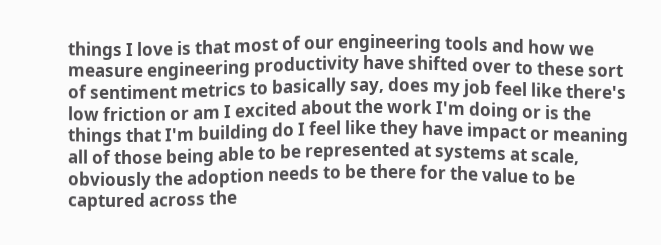things I love is that most of our engineering tools and how we measure engineering productivity have shifted over to these sort of sentiment metrics to basically say, does my job feel like there's low friction or am I excited about the work I'm doing or is the things that I'm building do I feel like they have impact or meaning all of those being able to be represented at systems at scale, obviously the adoption needs to be there for the value to be captured across the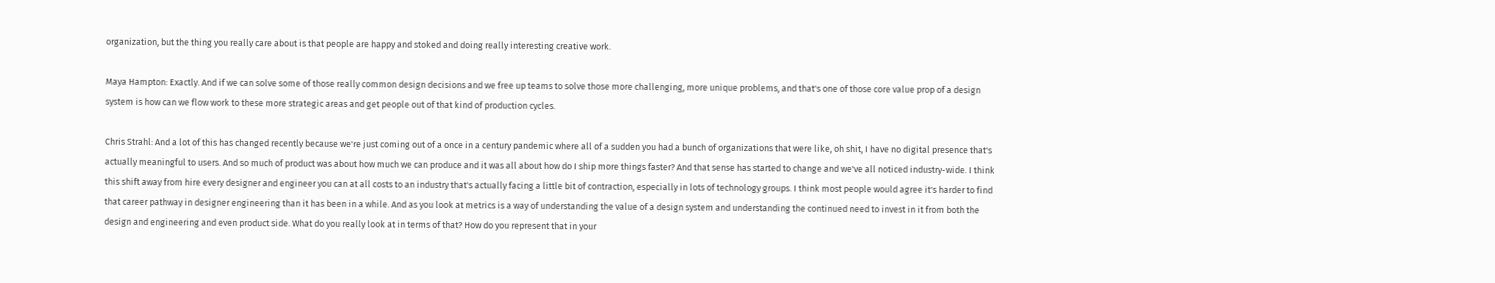organization, but the thing you really care about is that people are happy and stoked and doing really interesting creative work.

Maya Hampton: Exactly. And if we can solve some of those really common design decisions and we free up teams to solve those more challenging, more unique problems, and that's one of those core value prop of a design system is how can we flow work to these more strategic areas and get people out of that kind of production cycles.

Chris Strahl: And a lot of this has changed recently because we're just coming out of a once in a century pandemic where all of a sudden you had a bunch of organizations that were like, oh shit, I have no digital presence that's actually meaningful to users. And so much of product was about how much we can produce and it was all about how do I ship more things faster? And that sense has started to change and we've all noticed industry-wide. I think this shift away from hire every designer and engineer you can at all costs to an industry that's actually facing a little bit of contraction, especially in lots of technology groups. I think most people would agree it's harder to find that career pathway in designer engineering than it has been in a while. And as you look at metrics is a way of understanding the value of a design system and understanding the continued need to invest in it from both the design and engineering and even product side. What do you really look at in terms of that? How do you represent that in your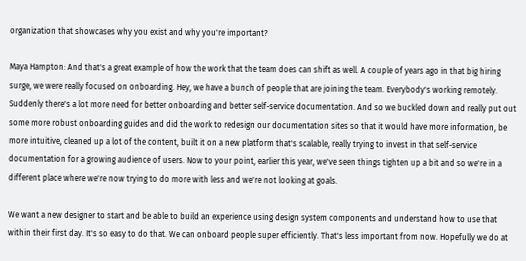organization that showcases why you exist and why you're important?

Maya Hampton: And that's a great example of how the work that the team does can shift as well. A couple of years ago in that big hiring surge, we were really focused on onboarding. Hey, we have a bunch of people that are joining the team. Everybody's working remotely. Suddenly there's a lot more need for better onboarding and better self-service documentation. And so we buckled down and really put out some more robust onboarding guides and did the work to redesign our documentation sites so that it would have more information, be more intuitive, cleaned up a lot of the content, built it on a new platform that's scalable, really trying to invest in that self-service documentation for a growing audience of users. Now to your point, earlier this year, we've seen things tighten up a bit and so we're in a different place where we're now trying to do more with less and we're not looking at goals.

We want a new designer to start and be able to build an experience using design system components and understand how to use that within their first day. It's so easy to do that. We can onboard people super efficiently. That's less important from now. Hopefully we do at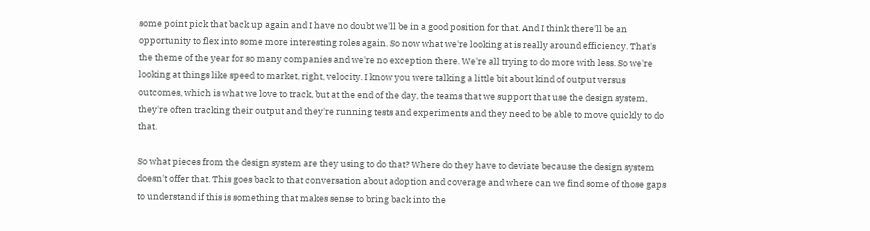some point pick that back up again and I have no doubt we'll be in a good position for that. And I think there'll be an opportunity to flex into some more interesting roles again. So now what we're looking at is really around efficiency. That's the theme of the year for so many companies and we're no exception there. We're all trying to do more with less. So we're looking at things like speed to market, right, velocity. I know you were talking a little bit about kind of output versus outcomes, which is what we love to track, but at the end of the day, the teams that we support that use the design system, they're often tracking their output and they're running tests and experiments and they need to be able to move quickly to do that.

So what pieces from the design system are they using to do that? Where do they have to deviate because the design system doesn't offer that. This goes back to that conversation about adoption and coverage and where can we find some of those gaps to understand if this is something that makes sense to bring back into the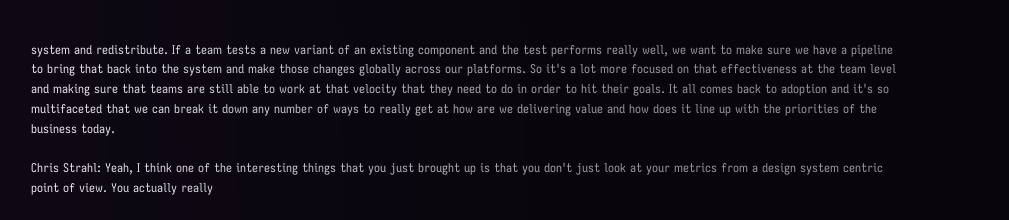system and redistribute. If a team tests a new variant of an existing component and the test performs really well, we want to make sure we have a pipeline to bring that back into the system and make those changes globally across our platforms. So it's a lot more focused on that effectiveness at the team level and making sure that teams are still able to work at that velocity that they need to do in order to hit their goals. It all comes back to adoption and it's so multifaceted that we can break it down any number of ways to really get at how are we delivering value and how does it line up with the priorities of the business today.

Chris Strahl: Yeah, I think one of the interesting things that you just brought up is that you don't just look at your metrics from a design system centric point of view. You actually really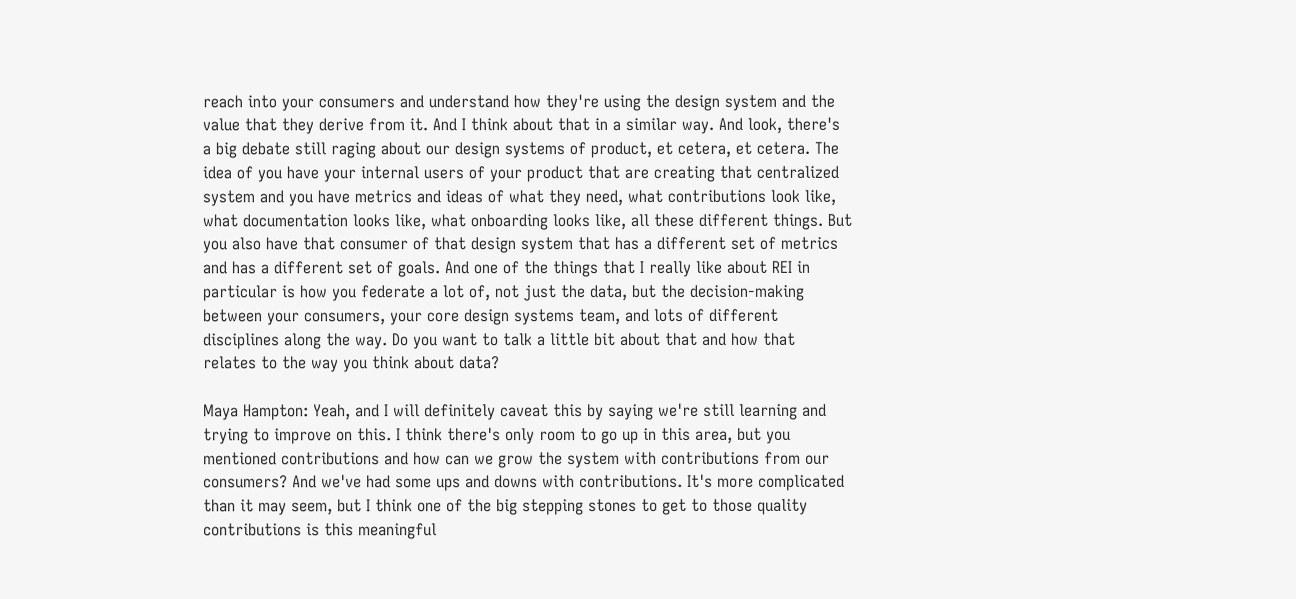reach into your consumers and understand how they're using the design system and the value that they derive from it. And I think about that in a similar way. And look, there's a big debate still raging about our design systems of product, et cetera, et cetera. The idea of you have your internal users of your product that are creating that centralized system and you have metrics and ideas of what they need, what contributions look like, what documentation looks like, what onboarding looks like, all these different things. But you also have that consumer of that design system that has a different set of metrics and has a different set of goals. And one of the things that I really like about REI in particular is how you federate a lot of, not just the data, but the decision-making between your consumers, your core design systems team, and lots of different disciplines along the way. Do you want to talk a little bit about that and how that relates to the way you think about data?

Maya Hampton: Yeah, and I will definitely caveat this by saying we're still learning and trying to improve on this. I think there's only room to go up in this area, but you mentioned contributions and how can we grow the system with contributions from our consumers? And we've had some ups and downs with contributions. It's more complicated than it may seem, but I think one of the big stepping stones to get to those quality contributions is this meaningful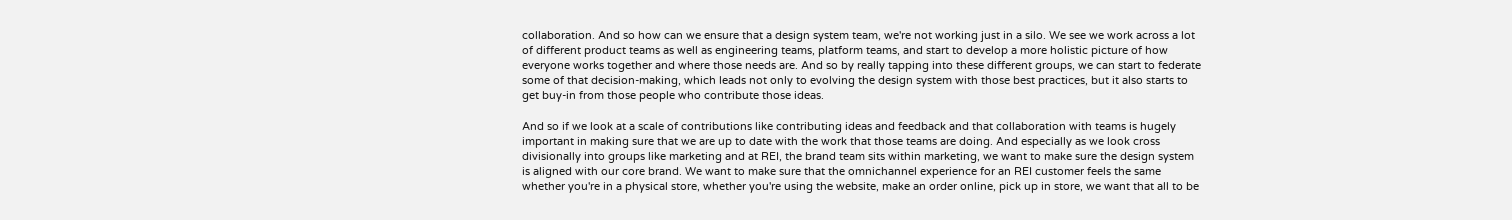collaboration. And so how can we ensure that a design system team, we're not working just in a silo. We see we work across a lot of different product teams as well as engineering teams, platform teams, and start to develop a more holistic picture of how everyone works together and where those needs are. And so by really tapping into these different groups, we can start to federate some of that decision-making, which leads not only to evolving the design system with those best practices, but it also starts to get buy-in from those people who contribute those ideas.

And so if we look at a scale of contributions like contributing ideas and feedback and that collaboration with teams is hugely important in making sure that we are up to date with the work that those teams are doing. And especially as we look cross divisionally into groups like marketing and at REI, the brand team sits within marketing, we want to make sure the design system is aligned with our core brand. We want to make sure that the omnichannel experience for an REI customer feels the same whether you're in a physical store, whether you're using the website, make an order online, pick up in store, we want that all to be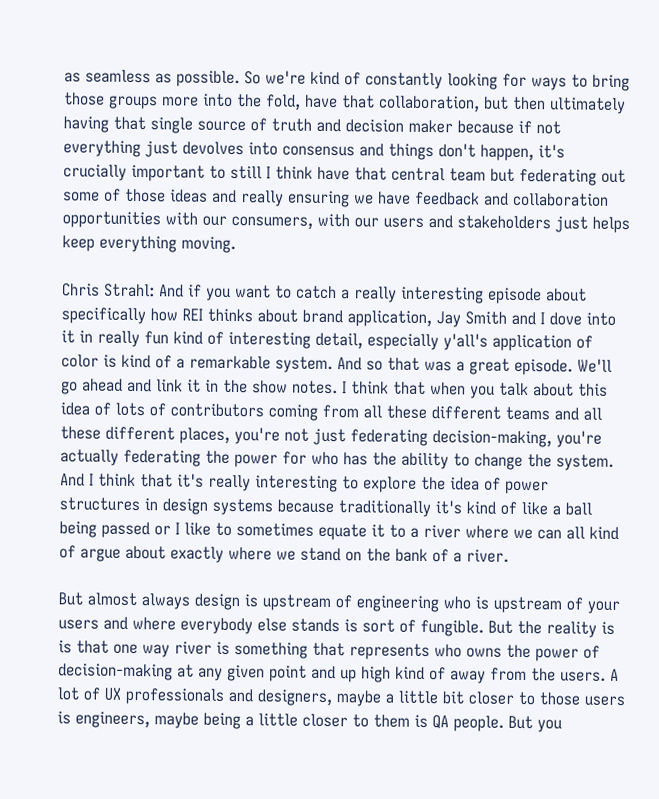as seamless as possible. So we're kind of constantly looking for ways to bring those groups more into the fold, have that collaboration, but then ultimately having that single source of truth and decision maker because if not everything just devolves into consensus and things don't happen, it's crucially important to still I think have that central team but federating out some of those ideas and really ensuring we have feedback and collaboration opportunities with our consumers, with our users and stakeholders just helps keep everything moving.

Chris Strahl: And if you want to catch a really interesting episode about specifically how REI thinks about brand application, Jay Smith and I dove into it in really fun kind of interesting detail, especially y'all's application of color is kind of a remarkable system. And so that was a great episode. We'll go ahead and link it in the show notes. I think that when you talk about this idea of lots of contributors coming from all these different teams and all these different places, you're not just federating decision-making, you're actually federating the power for who has the ability to change the system. And I think that it's really interesting to explore the idea of power structures in design systems because traditionally it's kind of like a ball being passed or I like to sometimes equate it to a river where we can all kind of argue about exactly where we stand on the bank of a river.

But almost always design is upstream of engineering who is upstream of your users and where everybody else stands is sort of fungible. But the reality is is that one way river is something that represents who owns the power of decision-making at any given point and up high kind of away from the users. A lot of UX professionals and designers, maybe a little bit closer to those users is engineers, maybe being a little closer to them is QA people. But you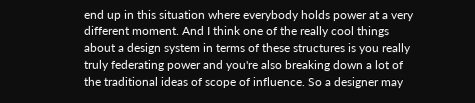end up in this situation where everybody holds power at a very different moment. And I think one of the really cool things about a design system in terms of these structures is you really truly federating power and you're also breaking down a lot of the traditional ideas of scope of influence. So a designer may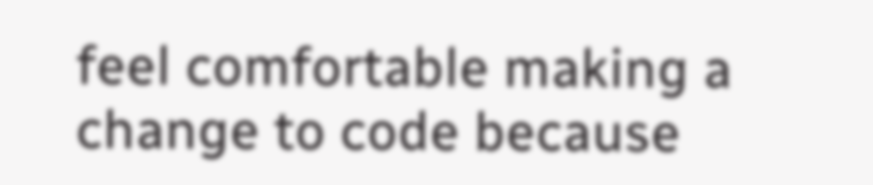feel comfortable making a change to code because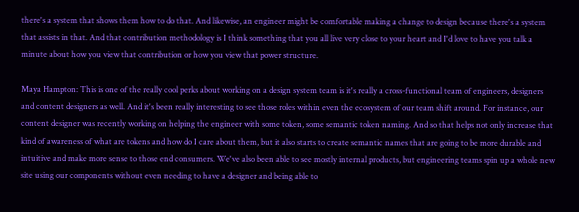there's a system that shows them how to do that. And likewise, an engineer might be comfortable making a change to design because there's a system that assists in that. And that contribution methodology is I think something that you all live very close to your heart and I'd love to have you talk a minute about how you view that contribution or how you view that power structure.

Maya Hampton: This is one of the really cool perks about working on a design system team is it's really a cross-functional team of engineers, designers and content designers as well. And it's been really interesting to see those roles within even the ecosystem of our team shift around. For instance, our content designer was recently working on helping the engineer with some token, some semantic token naming. And so that helps not only increase that kind of awareness of what are tokens and how do I care about them, but it also starts to create semantic names that are going to be more durable and intuitive and make more sense to those end consumers. We've also been able to see mostly internal products, but engineering teams spin up a whole new site using our components without even needing to have a designer and being able to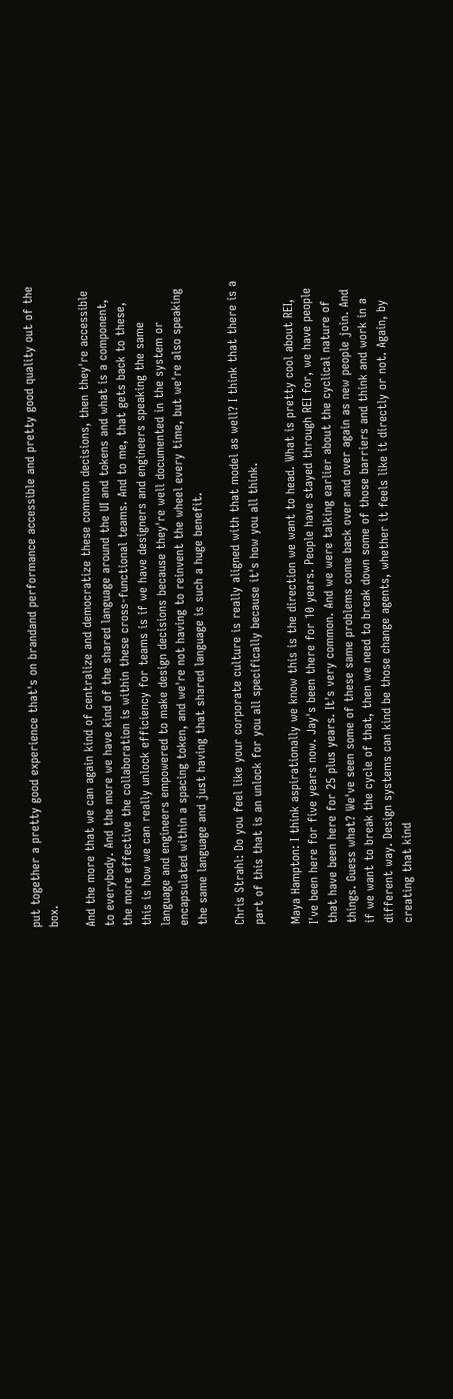put together a pretty good experience that's on brandand performance accessible and pretty good quality out of the box.

And the more that we can again kind of centralize and democratize these common decisions, then they're accessible to everybody. And the more we have kind of the shared language around the UI and tokens and what is a component, the more effective the collaboration is within these cross-functional teams. And to me, that gets back to these, this is how we can really unlock efficiency for teams is if we have designers and engineers speaking the same language and engineers empowered to make design decisions because they're well documented in the system or encapsulated within a spacing token, and we're not having to reinvent the wheel every time, but we're also speaking the same language and just having that shared language is such a huge benefit.

Chris Strahl: Do you feel like your corporate culture is really aligned with that model as well? I think that there is a part of this that is an unlock for you all specifically because it's how you all think.

Maya Hampton: I think aspirationally we know this is the direction we want to head. What is pretty cool about REI, I've been here for five years now. Jay's been there for 10 years. People have stayed through REI for, we have people that have been here for 25 plus years. It's very common. And we were talking earlier about the cyclical nature of things. Guess what? We've seen some of these same problems come back over and over again as new people join. And if we want to break the cycle of that, then we need to break down some of those barriers and think and work in a different way. Design systems can kind be those change agents, whether it feels like it directly or not. Again, by creating that kind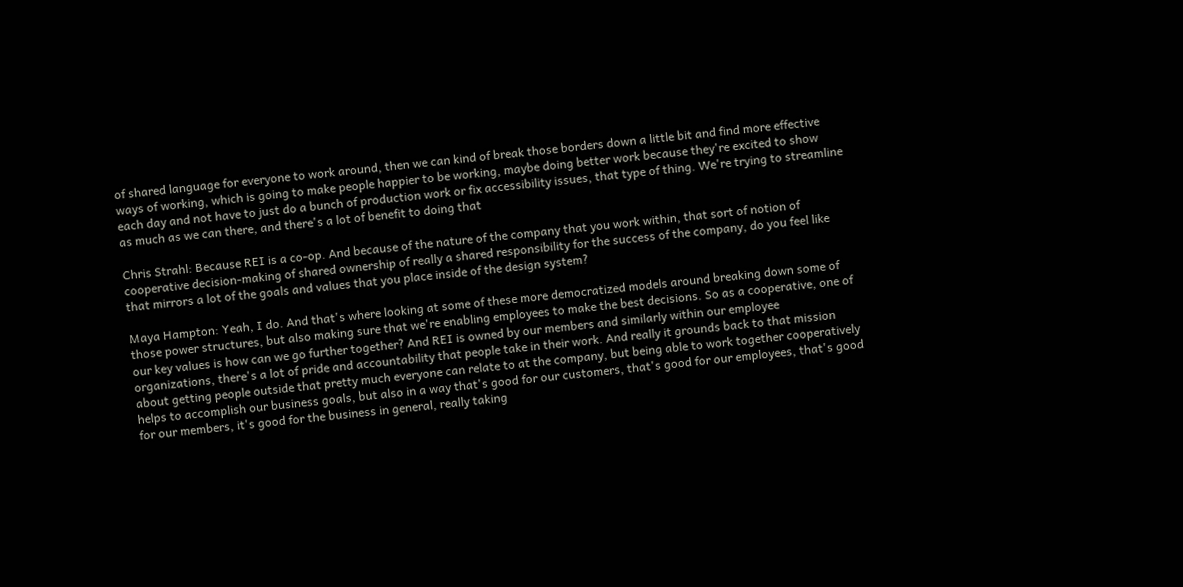of shared language for everyone to work around, then we can kind of break those borders down a little bit and find more effective ways of working, which is going to make people happier to be working, maybe doing better work because they're excited to show each day and not have to just do a bunch of production work or fix accessibility issues, that type of thing. We're trying to streamline as much as we can there, and there's a lot of benefit to doing that

Chris Strahl: Because REI is a co-op. And because of the nature of the company that you work within, that sort of notion of cooperative decision-making of shared ownership of really a shared responsibility for the success of the company, do you feel like that mirrors a lot of the goals and values that you place inside of the design system?

Maya Hampton: Yeah, I do. And that's where looking at some of these more democratized models around breaking down some of those power structures, but also making sure that we're enabling employees to make the best decisions. So as a cooperative, one of our key values is how can we go further together? And REI is owned by our members and similarly within our employee organizations, there's a lot of pride and accountability that people take in their work. And really it grounds back to that mission about getting people outside that pretty much everyone can relate to at the company, but being able to work together cooperatively helps to accomplish our business goals, but also in a way that's good for our customers, that's good for our employees, that's good for our members, it's good for the business in general, really taking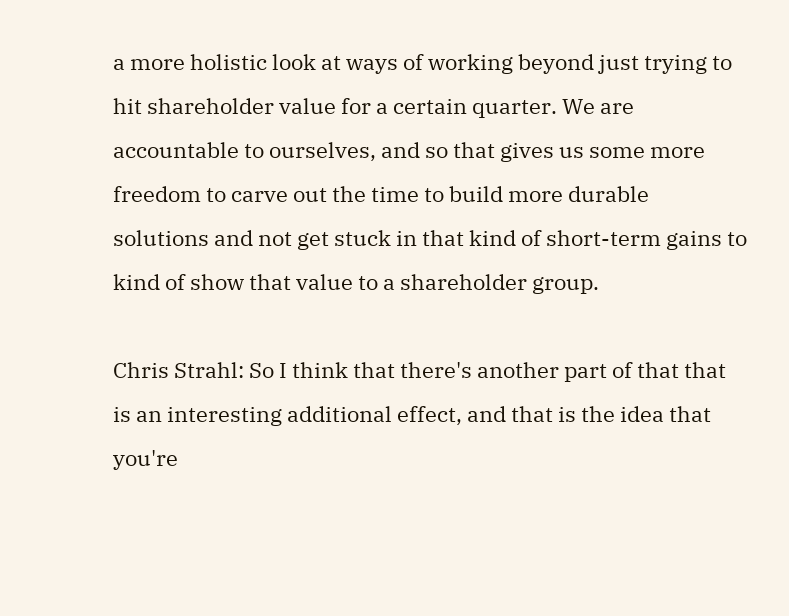a more holistic look at ways of working beyond just trying to hit shareholder value for a certain quarter. We are accountable to ourselves, and so that gives us some more freedom to carve out the time to build more durable solutions and not get stuck in that kind of short-term gains to kind of show that value to a shareholder group.

Chris Strahl: So I think that there's another part of that that is an interesting additional effect, and that is the idea that you're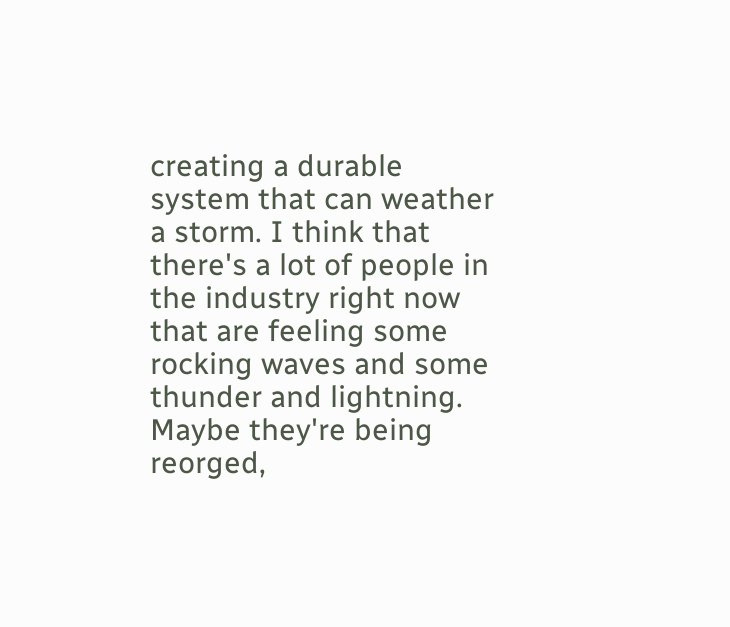creating a durable system that can weather a storm. I think that there's a lot of people in the industry right now that are feeling some rocking waves and some thunder and lightning. Maybe they're being reorged,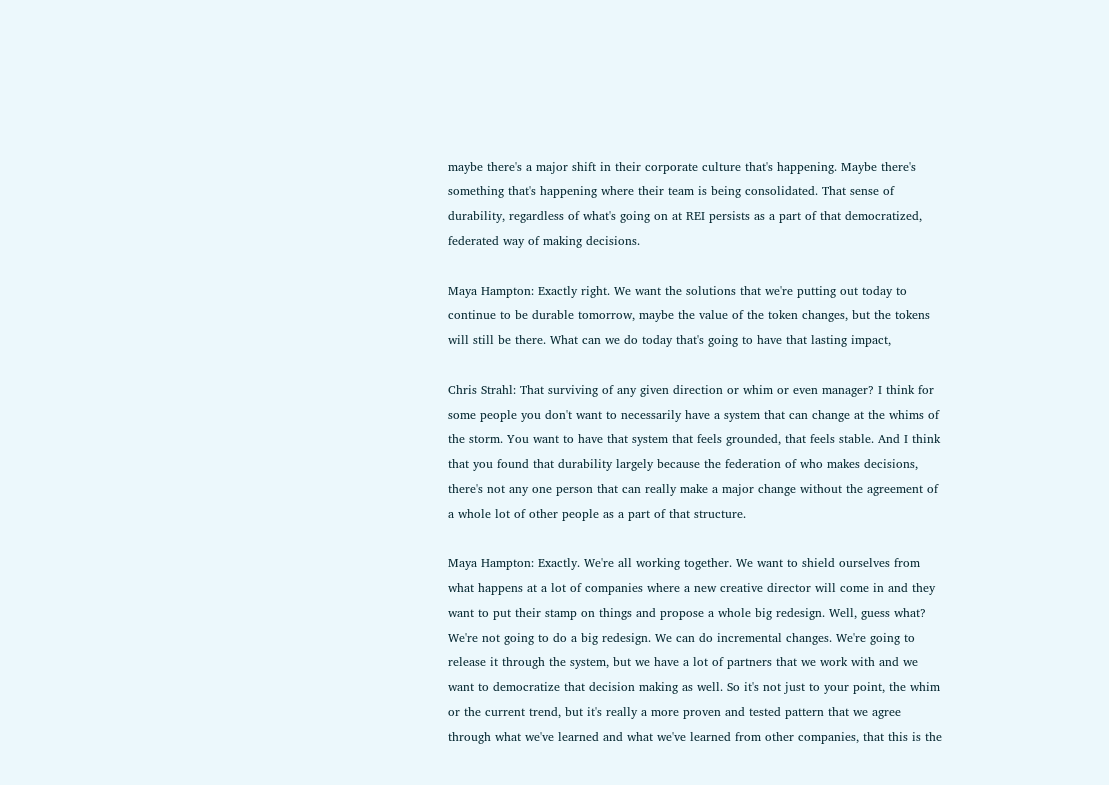maybe there's a major shift in their corporate culture that's happening. Maybe there's something that's happening where their team is being consolidated. That sense of durability, regardless of what's going on at REI persists as a part of that democratized, federated way of making decisions.

Maya Hampton: Exactly right. We want the solutions that we're putting out today to continue to be durable tomorrow, maybe the value of the token changes, but the tokens will still be there. What can we do today that's going to have that lasting impact,

Chris Strahl: That surviving of any given direction or whim or even manager? I think for some people you don't want to necessarily have a system that can change at the whims of the storm. You want to have that system that feels grounded, that feels stable. And I think that you found that durability largely because the federation of who makes decisions, there's not any one person that can really make a major change without the agreement of a whole lot of other people as a part of that structure.

Maya Hampton: Exactly. We're all working together. We want to shield ourselves from what happens at a lot of companies where a new creative director will come in and they want to put their stamp on things and propose a whole big redesign. Well, guess what? We're not going to do a big redesign. We can do incremental changes. We're going to release it through the system, but we have a lot of partners that we work with and we want to democratize that decision making as well. So it's not just to your point, the whim or the current trend, but it's really a more proven and tested pattern that we agree through what we've learned and what we've learned from other companies, that this is the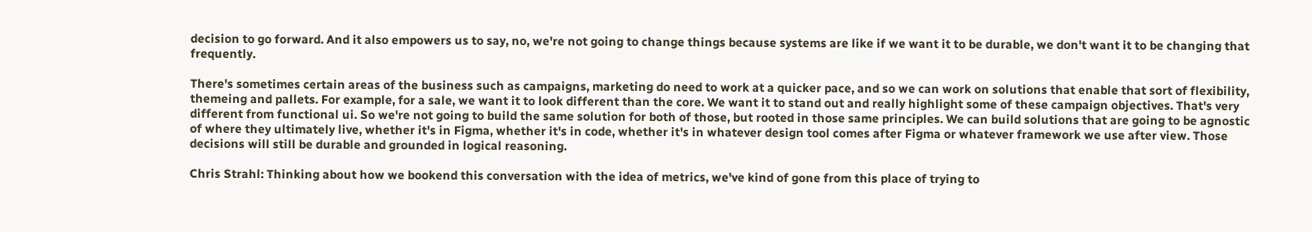decision to go forward. And it also empowers us to say, no, we're not going to change things because systems are like if we want it to be durable, we don't want it to be changing that frequently.

There's sometimes certain areas of the business such as campaigns, marketing do need to work at a quicker pace, and so we can work on solutions that enable that sort of flexibility, themeing and pallets. For example, for a sale, we want it to look different than the core. We want it to stand out and really highlight some of these campaign objectives. That's very different from functional ui. So we're not going to build the same solution for both of those, but rooted in those same principles. We can build solutions that are going to be agnostic of where they ultimately live, whether it's in Figma, whether it's in code, whether it's in whatever design tool comes after Figma or whatever framework we use after view. Those decisions will still be durable and grounded in logical reasoning.

Chris Strahl: Thinking about how we bookend this conversation with the idea of metrics, we've kind of gone from this place of trying to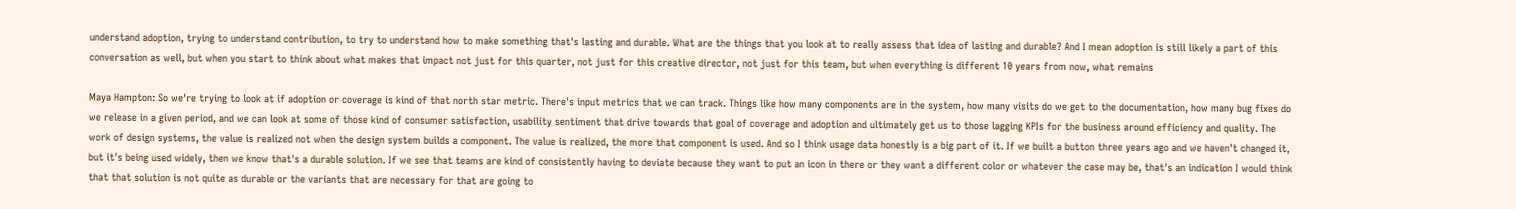understand adoption, trying to understand contribution, to try to understand how to make something that's lasting and durable. What are the things that you look at to really assess that idea of lasting and durable? And I mean adoption is still likely a part of this conversation as well, but when you start to think about what makes that impact not just for this quarter, not just for this creative director, not just for this team, but when everything is different 10 years from now, what remains

Maya Hampton: So we're trying to look at if adoption or coverage is kind of that north star metric. There's input metrics that we can track. Things like how many components are in the system, how many visits do we get to the documentation, how many bug fixes do we release in a given period, and we can look at some of those kind of consumer satisfaction, usability sentiment that drive towards that goal of coverage and adoption and ultimately get us to those lagging KPIs for the business around efficiency and quality. The work of design systems, the value is realized not when the design system builds a component. The value is realized, the more that component is used. And so I think usage data honestly is a big part of it. If we built a button three years ago and we haven't changed it, but it's being used widely, then we know that's a durable solution. If we see that teams are kind of consistently having to deviate because they want to put an icon in there or they want a different color or whatever the case may be, that's an indication I would think that that solution is not quite as durable or the variants that are necessary for that are going to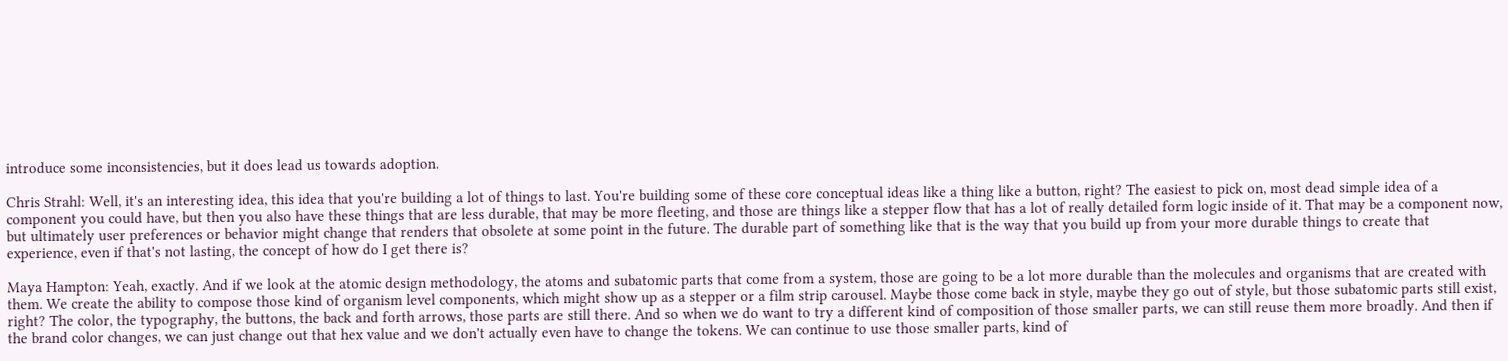introduce some inconsistencies, but it does lead us towards adoption.

Chris Strahl: Well, it's an interesting idea, this idea that you're building a lot of things to last. You're building some of these core conceptual ideas like a thing like a button, right? The easiest to pick on, most dead simple idea of a component you could have, but then you also have these things that are less durable, that may be more fleeting, and those are things like a stepper flow that has a lot of really detailed form logic inside of it. That may be a component now, but ultimately user preferences or behavior might change that renders that obsolete at some point in the future. The durable part of something like that is the way that you build up from your more durable things to create that experience, even if that's not lasting, the concept of how do I get there is?

Maya Hampton: Yeah, exactly. And if we look at the atomic design methodology, the atoms and subatomic parts that come from a system, those are going to be a lot more durable than the molecules and organisms that are created with them. We create the ability to compose those kind of organism level components, which might show up as a stepper or a film strip carousel. Maybe those come back in style, maybe they go out of style, but those subatomic parts still exist, right? The color, the typography, the buttons, the back and forth arrows, those parts are still there. And so when we do want to try a different kind of composition of those smaller parts, we can still reuse them more broadly. And then if the brand color changes, we can just change out that hex value and we don't actually even have to change the tokens. We can continue to use those smaller parts, kind of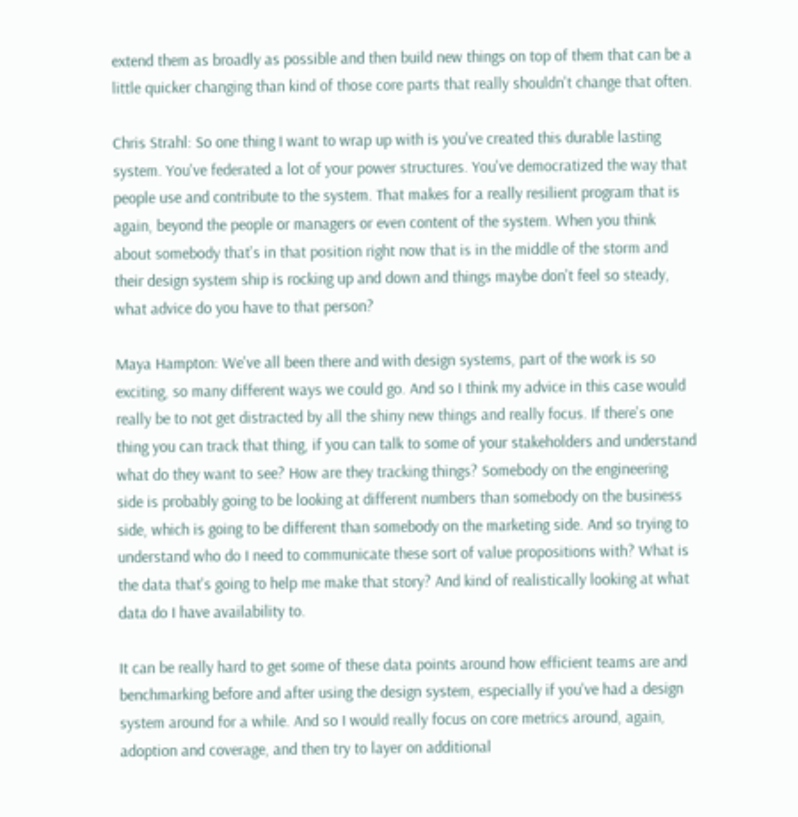extend them as broadly as possible and then build new things on top of them that can be a little quicker changing than kind of those core parts that really shouldn't change that often.

Chris Strahl: So one thing I want to wrap up with is you've created this durable lasting system. You've federated a lot of your power structures. You've democratized the way that people use and contribute to the system. That makes for a really resilient program that is again, beyond the people or managers or even content of the system. When you think about somebody that's in that position right now that is in the middle of the storm and their design system ship is rocking up and down and things maybe don't feel so steady, what advice do you have to that person?

Maya Hampton: We've all been there and with design systems, part of the work is so exciting, so many different ways we could go. And so I think my advice in this case would really be to not get distracted by all the shiny new things and really focus. If there's one thing you can track that thing, if you can talk to some of your stakeholders and understand what do they want to see? How are they tracking things? Somebody on the engineering side is probably going to be looking at different numbers than somebody on the business side, which is going to be different than somebody on the marketing side. And so trying to understand who do I need to communicate these sort of value propositions with? What is the data that's going to help me make that story? And kind of realistically looking at what data do I have availability to.

It can be really hard to get some of these data points around how efficient teams are and benchmarking before and after using the design system, especially if you've had a design system around for a while. And so I would really focus on core metrics around, again, adoption and coverage, and then try to layer on additional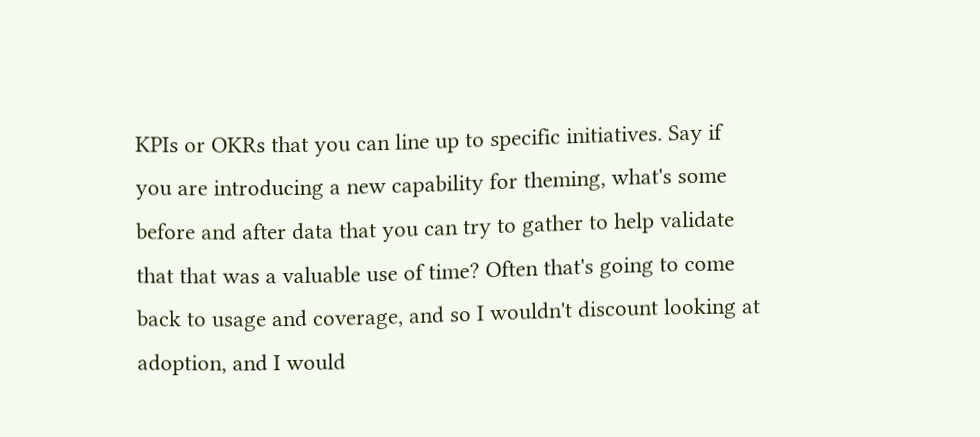KPIs or OKRs that you can line up to specific initiatives. Say if you are introducing a new capability for theming, what's some before and after data that you can try to gather to help validate that that was a valuable use of time? Often that's going to come back to usage and coverage, and so I wouldn't discount looking at adoption, and I would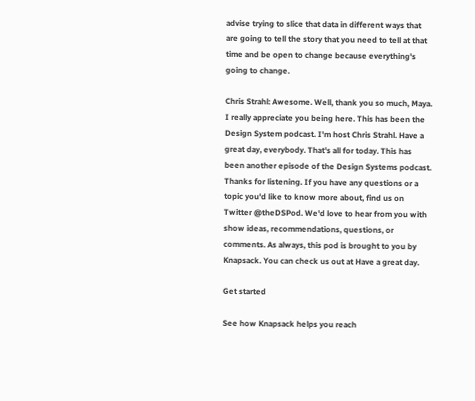advise trying to slice that data in different ways that are going to tell the story that you need to tell at that time and be open to change because everything's going to change.

Chris Strahl: Awesome. Well, thank you so much, Maya. I really appreciate you being here. This has been the Design System podcast. I'm host Chris Strahl. Have a great day, everybody. That's all for today. This has been another episode of the Design Systems podcast. Thanks for listening. If you have any questions or a topic you'd like to know more about, find us on Twitter @theDSPod. We'd love to hear from you with show ideas, recommendations, questions, or comments. As always, this pod is brought to you by Knapsack. You can check us out at Have a great day.

Get started

See how Knapsack helps you reach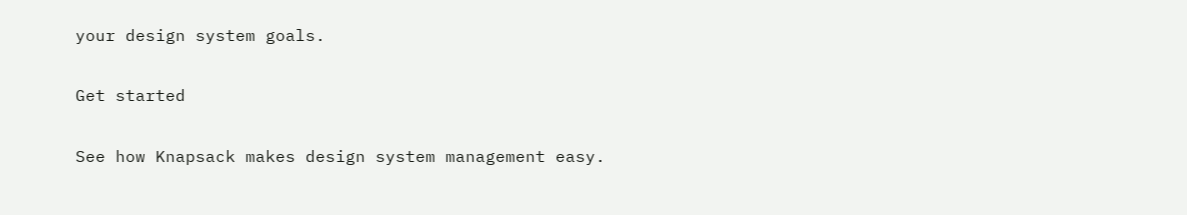your design system goals.

Get started

See how Knapsack makes design system management easy.